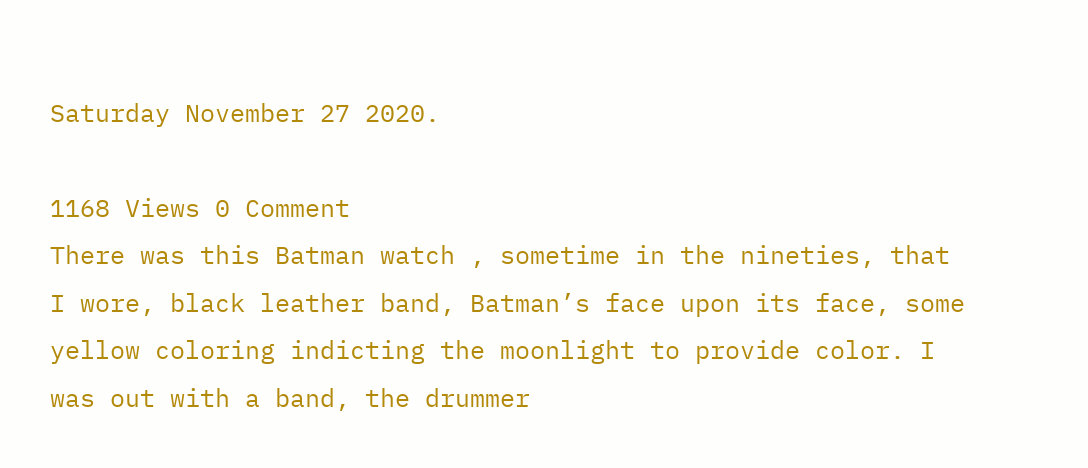Saturday November 27 2020.

1168 Views 0 Comment
There was this Batman watch , sometime in the nineties, that I wore, black leather band, Batman’s face upon its face, some yellow coloring indicting the moonlight to provide color. I was out with a band, the drummer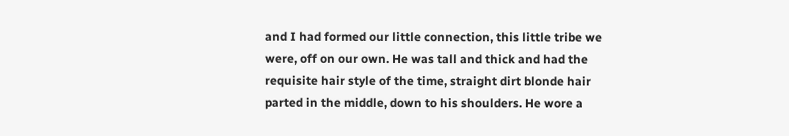and I had formed our little connection, this little tribe we were, off on our own. He was tall and thick and had the requisite hair style of the time, straight dirt blonde hair parted in the middle, down to his shoulders. He wore a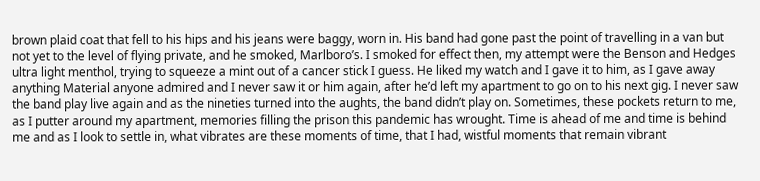brown plaid coat that fell to his hips and his jeans were baggy, worn in. His band had gone past the point of travelling in a van but not yet to the level of flying private, and he smoked, Marlboro’s. I smoked for effect then, my attempt were the Benson and Hedges ultra light menthol, trying to squeeze a mint out of a cancer stick I guess. He liked my watch and I gave it to him, as I gave away anything Material anyone admired and I never saw it or him again, after he’d left my apartment to go on to his next gig. I never saw the band play live again and as the nineties turned into the aughts, the band didn’t play on. Sometimes, these pockets return to me, as I putter around my apartment, memories filling the prison this pandemic has wrought. Time is ahead of me and time is behind me and as I look to settle in, what vibrates are these moments of time, that I had, wistful moments that remain vibrant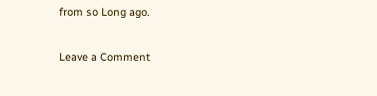from so Long ago.

Leave a Comment